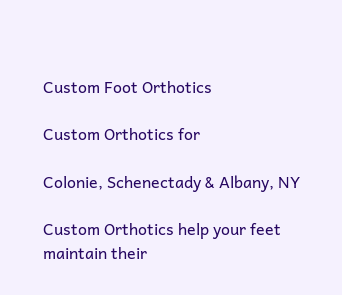Custom Foot Orthotics

Custom Orthotics for

Colonie, Schenectady & Albany, NY

Custom Orthotics help your feet maintain their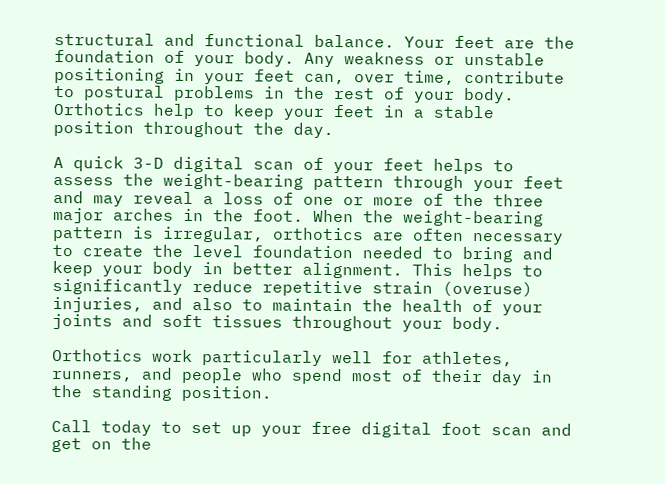structural and functional balance. Your feet are the foundation of your body. Any weakness or unstable positioning in your feet can, over time, contribute to postural problems in the rest of your body. Orthotics help to keep your feet in a stable position throughout the day.

A quick 3-D digital scan of your feet helps to assess the weight-bearing pattern through your feet and may reveal a loss of one or more of the three major arches in the foot. When the weight-bearing pattern is irregular, orthotics are often necessary to create the level foundation needed to bring and keep your body in better alignment. This helps to significantly reduce repetitive strain (overuse) injuries, and also to maintain the health of your joints and soft tissues throughout your body.

Orthotics work particularly well for athletes, runners, and people who spend most of their day in the standing position.

Call today to set up your free digital foot scan and get on the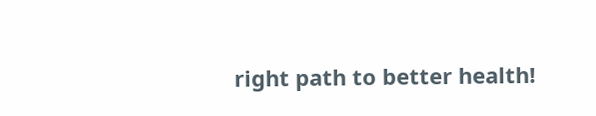right path to better health!